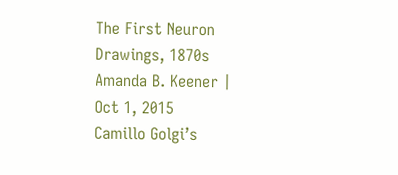The First Neuron Drawings, 1870s
Amanda B. Keener | Oct 1, 2015
Camillo Golgi’s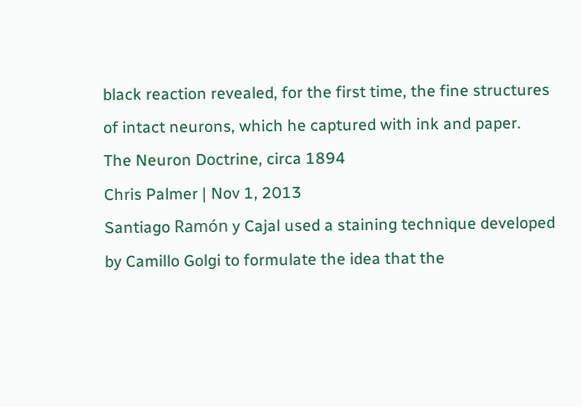black reaction revealed, for the first time, the fine structures of intact neurons, which he captured with ink and paper.
The Neuron Doctrine, circa 1894
Chris Palmer | Nov 1, 2013
Santiago Ramón y Cajal used a staining technique developed by Camillo Golgi to formulate the idea that the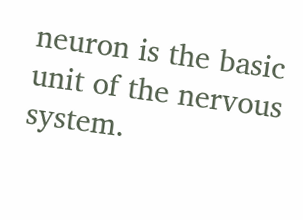neuron is the basic unit of the nervous system.